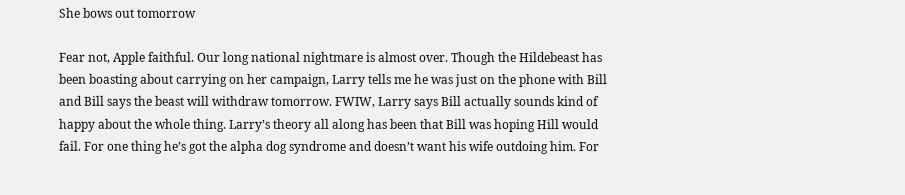She bows out tomorrow

Fear not, Apple faithful. Our long national nightmare is almost over. Though the Hildebeast has been boasting about carrying on her campaign, Larry tells me he was just on the phone with Bill and Bill says the beast will withdraw tomorrow. FWIW, Larry says Bill actually sounds kind of happy about the whole thing. Larry’s theory all along has been that Bill was hoping Hill would fail. For one thing he’s got the alpha dog syndrome and doesn’t want his wife outdoing him. For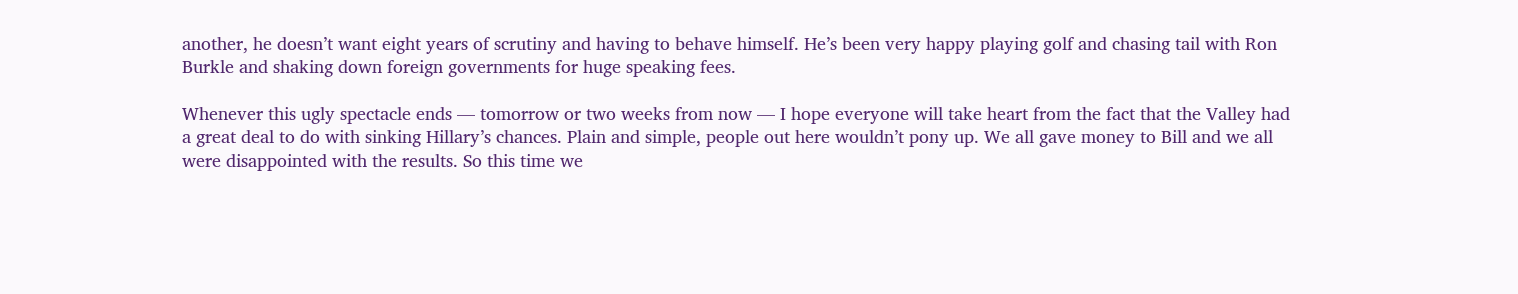another, he doesn’t want eight years of scrutiny and having to behave himself. He’s been very happy playing golf and chasing tail with Ron Burkle and shaking down foreign governments for huge speaking fees.

Whenever this ugly spectacle ends — tomorrow or two weeks from now — I hope everyone will take heart from the fact that the Valley had a great deal to do with sinking Hillary’s chances. Plain and simple, people out here wouldn’t pony up. We all gave money to Bill and we all were disappointed with the results. So this time we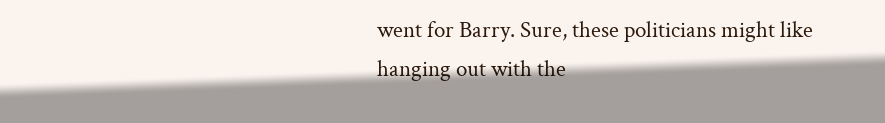went for Barry. Sure, these politicians might like hanging out with the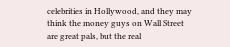celebrities in Hollywood, and they may think the money guys on Wall Street are great pals, but the real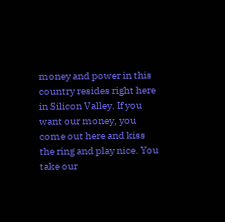money and power in this country resides right here in Silicon Valley. If you want our money, you come out here and kiss the ring and play nice. You take our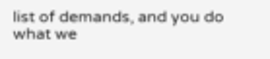list of demands, and you do what we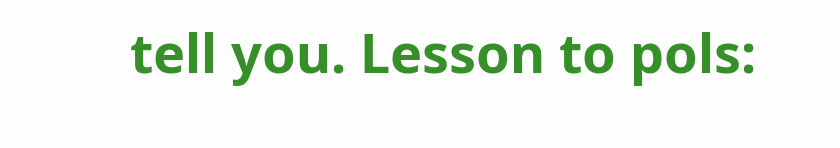tell you. Lesson to pols: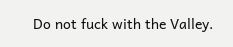Do not fuck with the Valley.